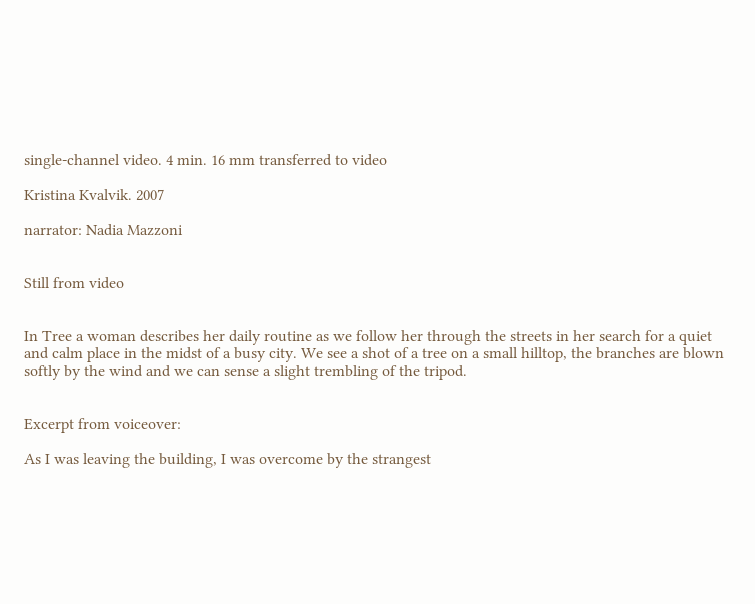single-channel video. 4 min. 16 mm transferred to video

Kristina Kvalvik. 2007

narrator: Nadia Mazzoni


Still from video


In Tree a woman describes her daily routine as we follow her through the streets in her search for a quiet and calm place in the midst of a busy city. We see a shot of a tree on a small hilltop, the branches are blown softly by the wind and we can sense a slight trembling of the tripod.


Excerpt from voiceover:

As I was leaving the building, I was overcome by the strangest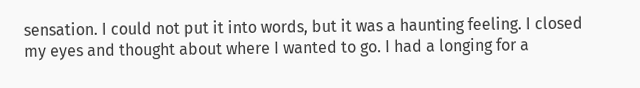sensation. I could not put it into words, but it was a haunting feeling. I closed my eyes and thought about where I wanted to go. I had a longing for a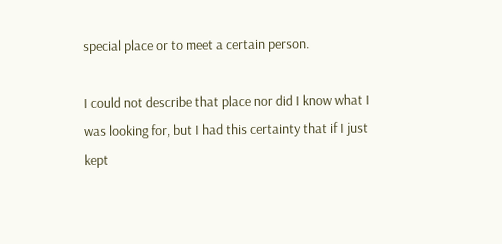special place or to meet a certain person.

I could not describe that place nor did I know what I was looking for, but I had this certainty that if I just kept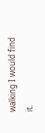walking I would find it.